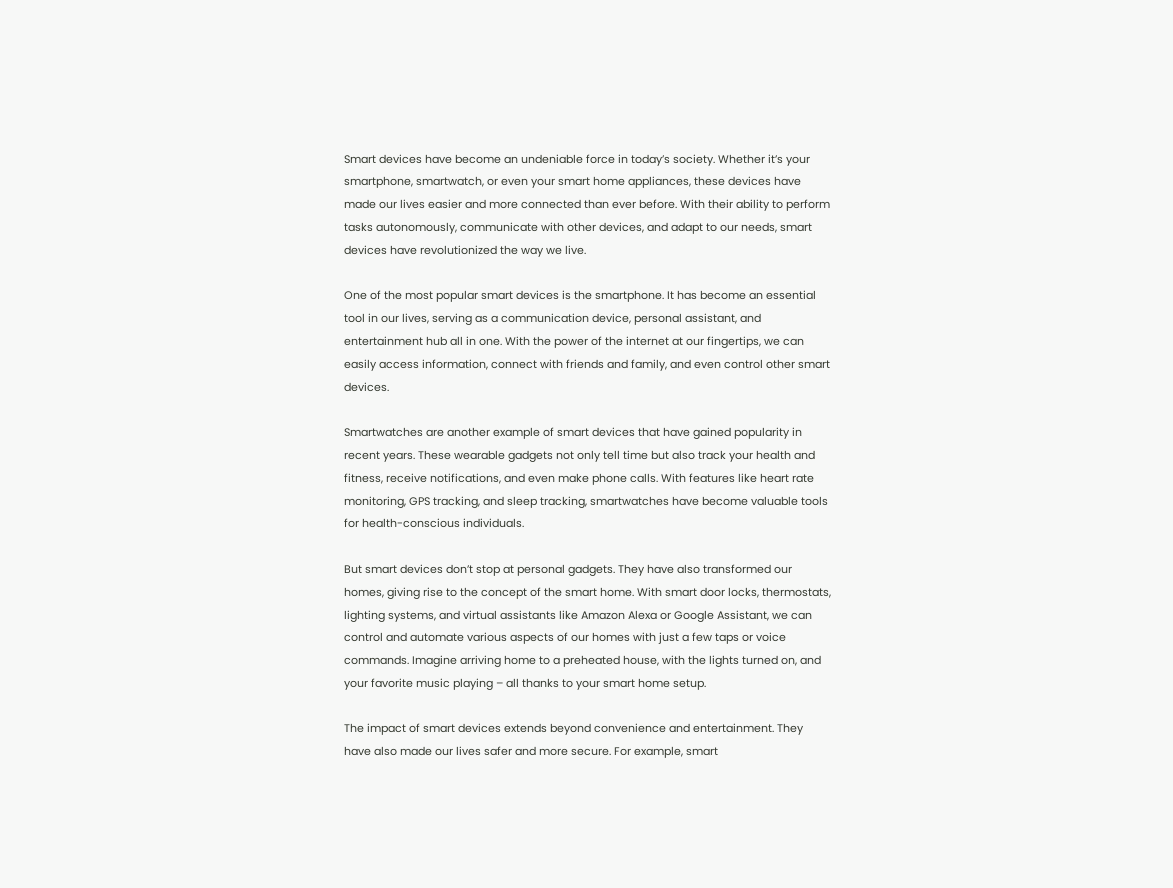Smart devices have become an undeniable force in today’s society. Whether it’s your smartphone, smartwatch, or even your smart home appliances, these devices have made our lives easier and more connected than ever before. With their ability to perform tasks autonomously, communicate with other devices, and adapt to our needs, smart devices have revolutionized the way we live.

One of the most popular smart devices is the smartphone. It has become an essential tool in our lives, serving as a communication device, personal assistant, and entertainment hub all in one. With the power of the internet at our fingertips, we can easily access information, connect with friends and family, and even control other smart devices.

Smartwatches are another example of smart devices that have gained popularity in recent years. These wearable gadgets not only tell time but also track your health and fitness, receive notifications, and even make phone calls. With features like heart rate monitoring, GPS tracking, and sleep tracking, smartwatches have become valuable tools for health-conscious individuals.

But smart devices don’t stop at personal gadgets. They have also transformed our homes, giving rise to the concept of the smart home. With smart door locks, thermostats, lighting systems, and virtual assistants like Amazon Alexa or Google Assistant, we can control and automate various aspects of our homes with just a few taps or voice commands. Imagine arriving home to a preheated house, with the lights turned on, and your favorite music playing – all thanks to your smart home setup.

The impact of smart devices extends beyond convenience and entertainment. They have also made our lives safer and more secure. For example, smart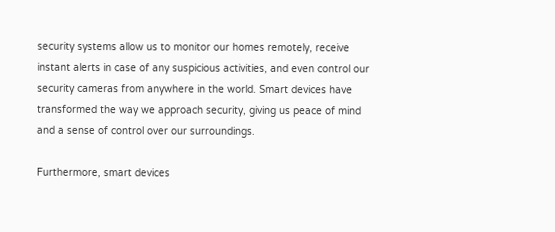security systems allow us to monitor our homes remotely, receive instant alerts in case of any suspicious activities, and even control our security cameras from anywhere in the world. Smart devices have transformed the way we approach security, giving us peace of mind and a sense of control over our surroundings.

Furthermore, smart devices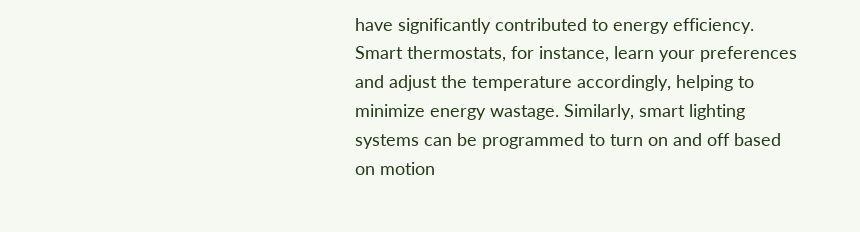have significantly contributed to energy efficiency. Smart thermostats, for instance, learn your preferences and adjust the temperature accordingly, helping to minimize energy wastage. Similarly, smart lighting systems can be programmed to turn on and off based on motion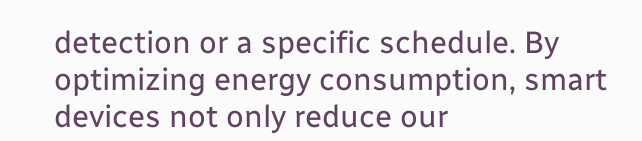detection or a specific schedule. By optimizing energy consumption, smart devices not only reduce our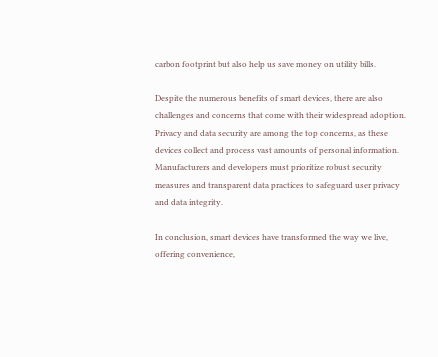carbon footprint but also help us save money on utility bills.

Despite the numerous benefits of smart devices, there are also challenges and concerns that come with their widespread adoption. Privacy and data security are among the top concerns, as these devices collect and process vast amounts of personal information. Manufacturers and developers must prioritize robust security measures and transparent data practices to safeguard user privacy and data integrity.

In conclusion, smart devices have transformed the way we live, offering convenience,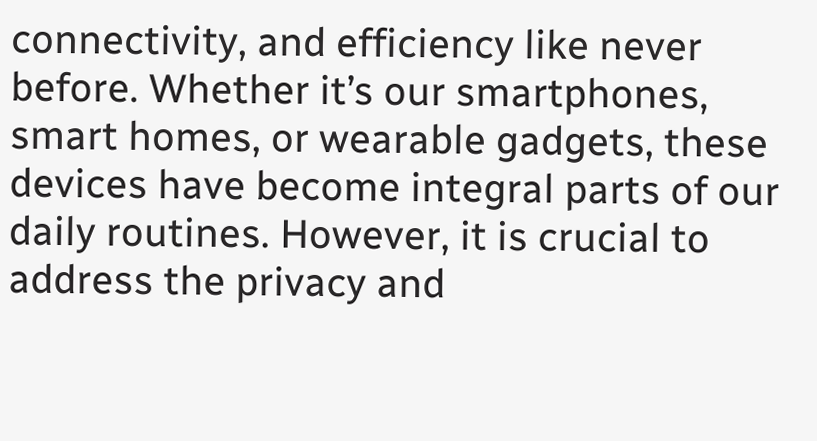connectivity, and efficiency like never before. Whether it’s our smartphones, smart homes, or wearable gadgets, these devices have become integral parts of our daily routines. However, it is crucial to address the privacy and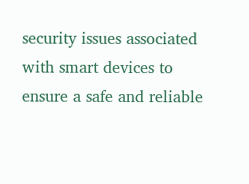security issues associated with smart devices to ensure a safe and reliable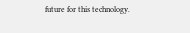future for this technology.